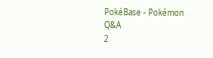PokéBase - Pokémon Q&A
2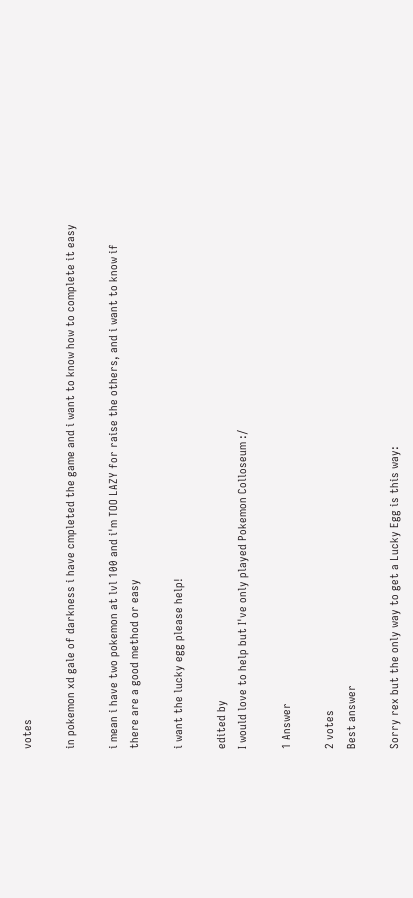votes

in pokemon xd gale of darkness i have cmpleted the game and i want to know how to complete it easy

i mean i have two pokemon at lvl 100 and i'm TOO LAZY for raise the others, and i want to know if there are a good method or easy

i want the lucky egg please help!

edited by
I would love to help but I've only played Pokemon Colloseum :/

1 Answer

2 votes
Best answer

Sorry rex but the only way to get a Lucky Egg is this way: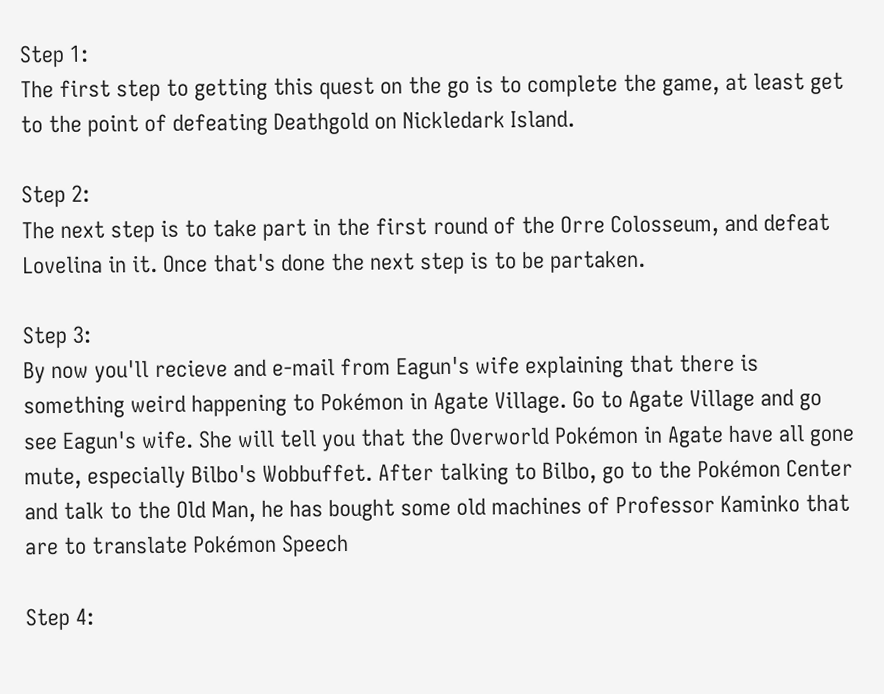Step 1:
The first step to getting this quest on the go is to complete the game, at least get to the point of defeating Deathgold on Nickledark Island.

Step 2:
The next step is to take part in the first round of the Orre Colosseum, and defeat Lovelina in it. Once that's done the next step is to be partaken.

Step 3:
By now you'll recieve and e-mail from Eagun's wife explaining that there is something weird happening to Pokémon in Agate Village. Go to Agate Village and go see Eagun's wife. She will tell you that the Overworld Pokémon in Agate have all gone mute, especially Bilbo's Wobbuffet. After talking to Bilbo, go to the Pokémon Center and talk to the Old Man, he has bought some old machines of Professor Kaminko that are to translate Pokémon Speech

Step 4: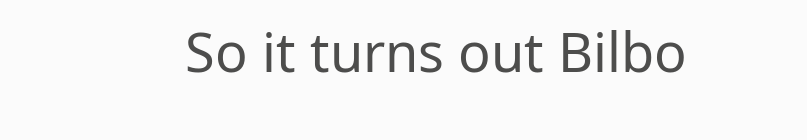So it turns out Bilbo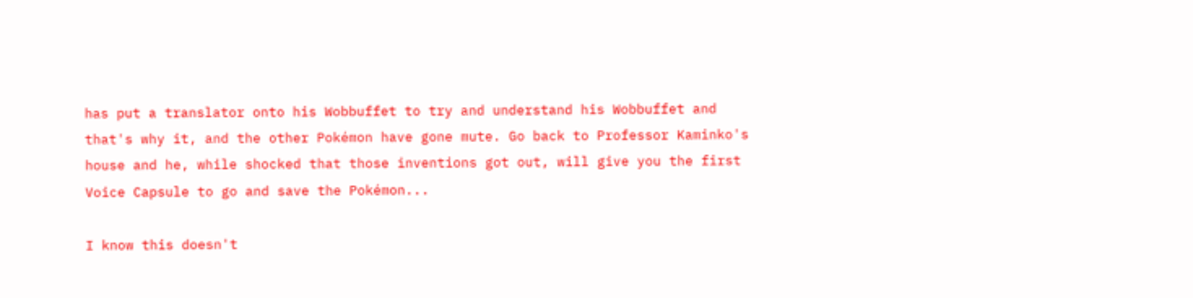has put a translator onto his Wobbuffet to try and understand his Wobbuffet and that's why it, and the other Pokémon have gone mute. Go back to Professor Kaminko's house and he, while shocked that those inventions got out, will give you the first Voice Capsule to go and save the Pokémon...

I know this doesn't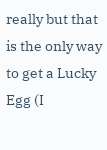really but that is the only way to get a Lucky Egg (I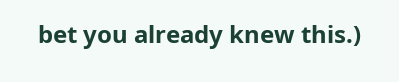bet you already knew this.)